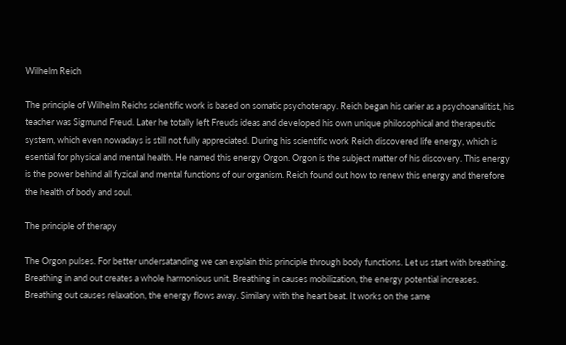Wilhelm Reich

The principle of Wilhelm Reichs scientific work is based on somatic psychoterapy. Reich began his carier as a psychoanalitist, his teacher was Sigmund Freud. Later he totally left Freuds ideas and developed his own unique philosophical and therapeutic system, which even nowadays is still not fully appreciated. During his scientific work Reich discovered life energy, which is esential for physical and mental health. He named this energy Orgon. Orgon is the subject matter of his discovery. This energy is the power behind all fyzical and mental functions of our organism. Reich found out how to renew this energy and therefore the health of body and soul.

The principle of therapy

The Orgon pulses. For better undersatanding we can explain this principle through body functions. Let us start with breathing. Breathing in and out creates a whole harmonious unit. Breathing in causes mobilization, the energy potential increases. Breathing out causes relaxation, the energy flows away. Similary with the heart beat. It works on the same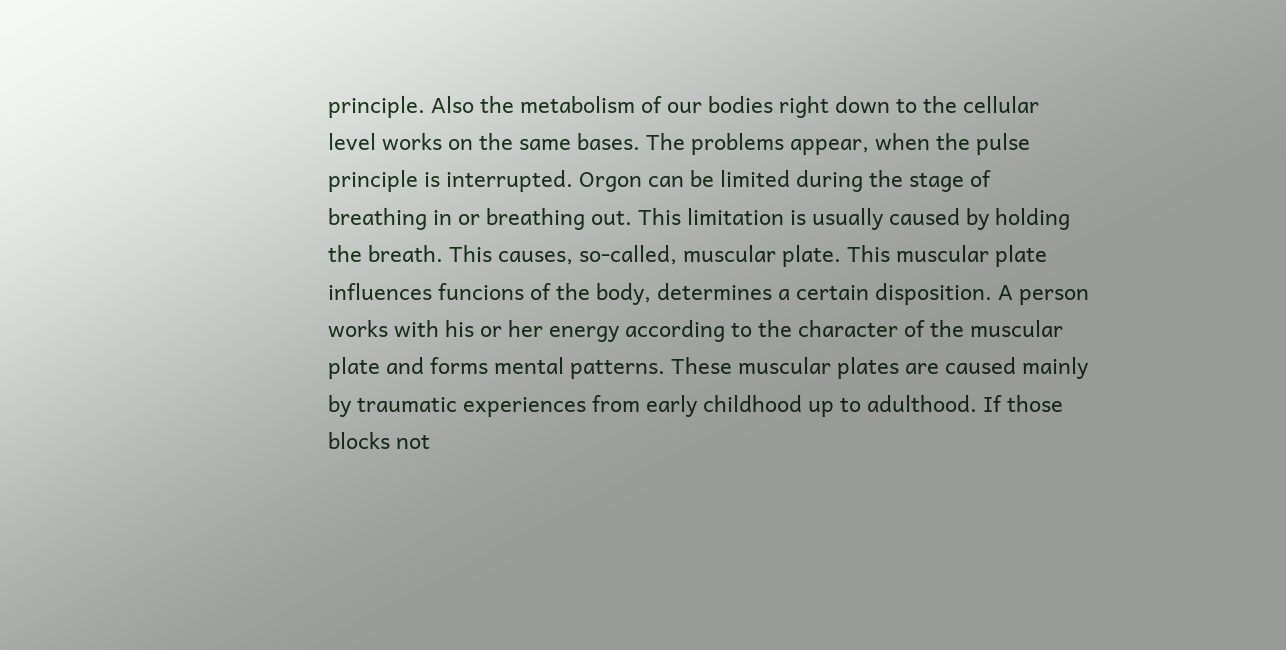principle. Also the metabolism of our bodies right down to the cellular level works on the same bases. The problems appear, when the pulse principle is interrupted. Orgon can be limited during the stage of breathing in or breathing out. This limitation is usually caused by holding the breath. This causes, so-called, muscular plate. This muscular plate influences funcions of the body, determines a certain disposition. A person works with his or her energy according to the character of the muscular plate and forms mental patterns. These muscular plates are caused mainly by traumatic experiences from early childhood up to adulthood. If those blocks not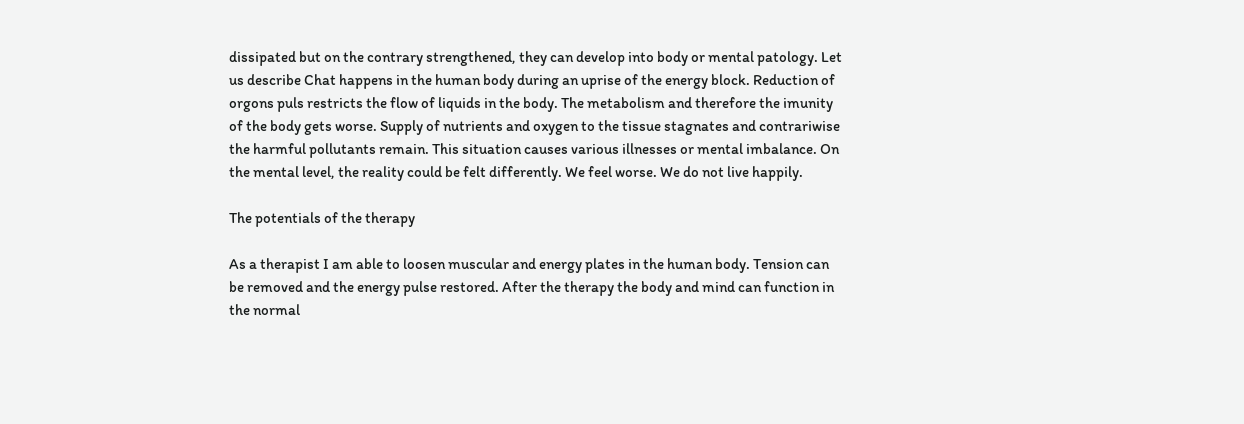dissipated but on the contrary strengthened, they can develop into body or mental patology. Let us describe Chat happens in the human body during an uprise of the energy block. Reduction of orgons puls restricts the flow of liquids in the body. The metabolism and therefore the imunity of the body gets worse. Supply of nutrients and oxygen to the tissue stagnates and contrariwise the harmful pollutants remain. This situation causes various illnesses or mental imbalance. On the mental level, the reality could be felt differently. We feel worse. We do not live happily.

The potentials of the therapy

As a therapist I am able to loosen muscular and energy plates in the human body. Tension can be removed and the energy pulse restored. After the therapy the body and mind can function in the normal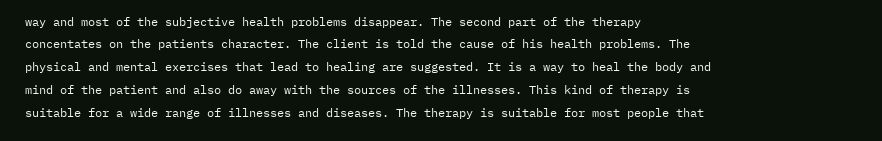way and most of the subjective health problems disappear. The second part of the therapy concentates on the patients character. The client is told the cause of his health problems. The physical and mental exercises that lead to healing are suggested. It is a way to heal the body and mind of the patient and also do away with the sources of the illnesses. This kind of therapy is suitable for a wide range of illnesses and diseases. The therapy is suitable for most people that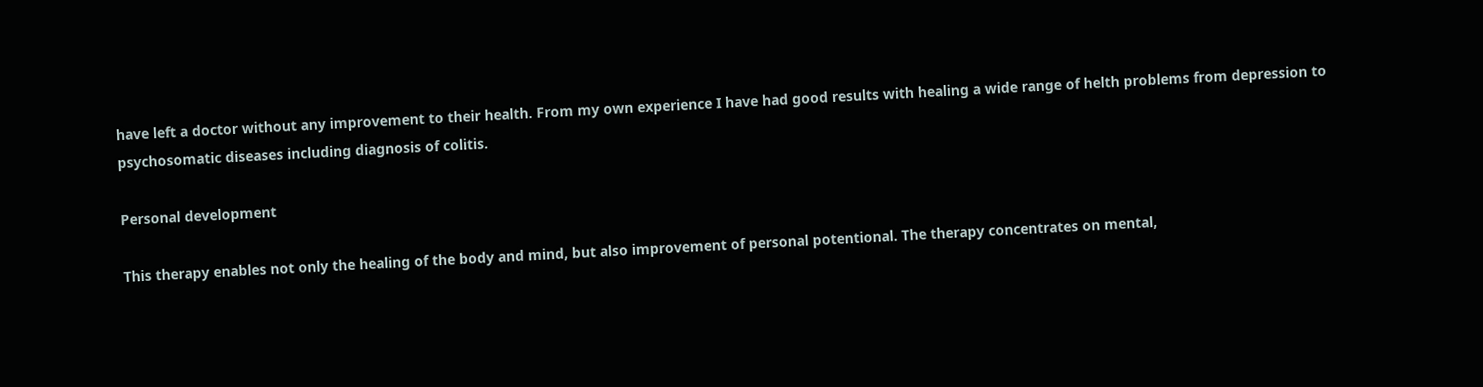have left a doctor without any improvement to their health. From my own experience I have had good results with healing a wide range of helth problems from depression to psychosomatic diseases including diagnosis of colitis.

Personal development

This therapy enables not only the healing of the body and mind, but also improvement of personal potentional. The therapy concentrates on mental,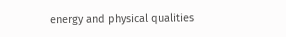energy and physical qualities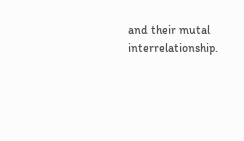and their mutal interrelationship.